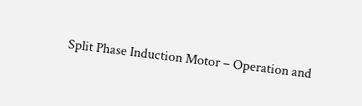Split Phase Induction Motor – Operation and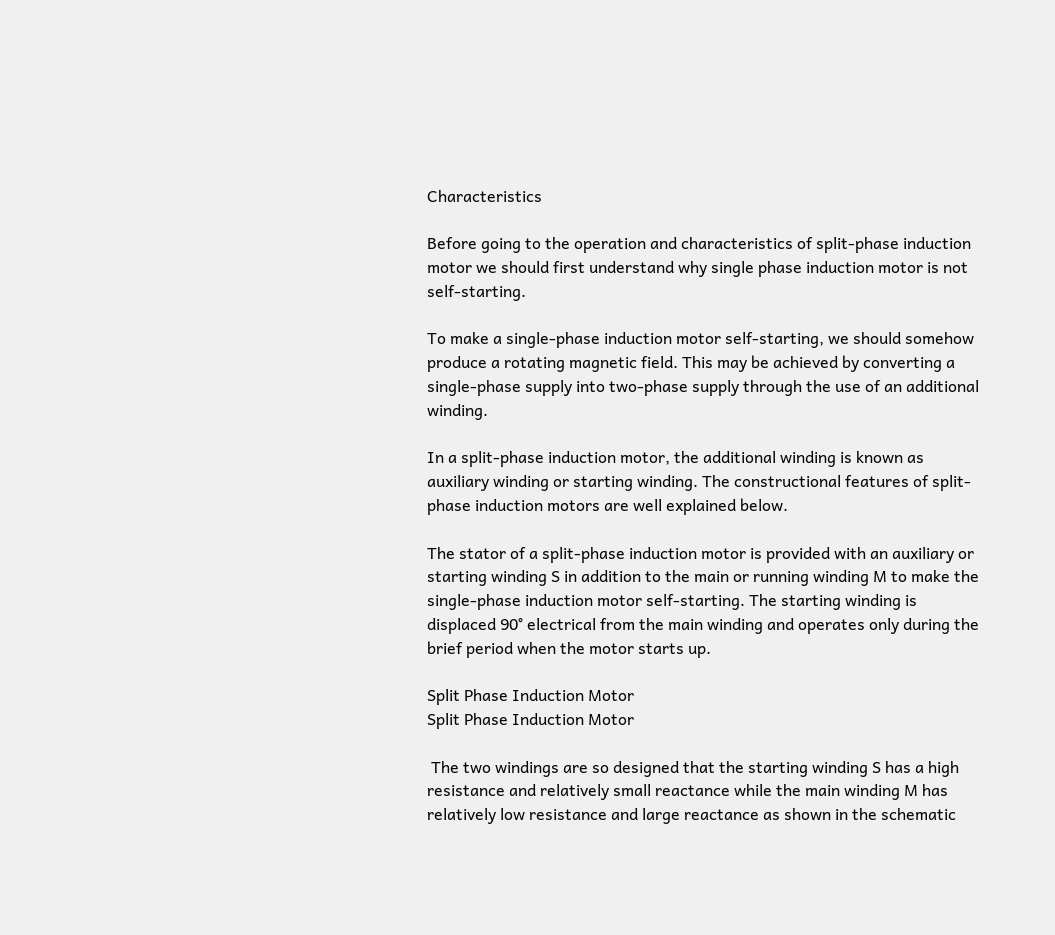Characteristics

Before going to the operation and characteristics of split-phase induction motor we should first understand why single phase induction motor is not self-starting.

To make a single-phase induction motor self-starting, we should somehow produce a rotating magnetic field. This may be achieved by converting a single-phase supply into two-phase supply through the use of an additional winding.

In a split-phase induction motor, the additional winding is known as auxiliary winding or starting winding. The constructional features of split-phase induction motors are well explained below.

The stator of a split-phase induction motor is provided with an auxiliary or starting winding S in addition to the main or running winding M to make the single-phase induction motor self-starting. The starting winding is displaced 90° electrical from the main winding and operates only during the brief period when the motor starts up.

Split Phase Induction Motor
Split Phase Induction Motor

 The two windings are so designed that the starting winding S has a high resistance and relatively small reactance while the main winding M has relatively low resistance and large reactance as shown in the schematic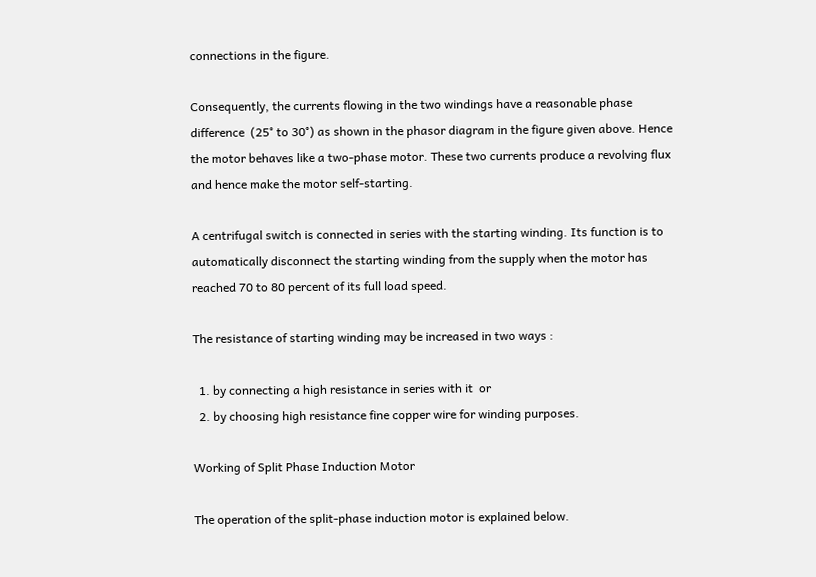connections in the figure.

Consequently, the currents flowing in the two windings have a reasonable phase difference  (25° to 30°) as shown in the phasor diagram in the figure given above. Hence the motor behaves like a two-phase motor. These two currents produce a revolving flux and hence make the motor self-starting.

A centrifugal switch is connected in series with the starting winding. Its function is to automatically disconnect the starting winding from the supply when the motor has reached 70 to 80 percent of its full load speed.

The resistance of starting winding may be increased in two ways :

  1. by connecting a high resistance in series with it  or
  2. by choosing high resistance fine copper wire for winding purposes.

Working of Split Phase Induction Motor

The operation of the split-phase induction motor is explained below.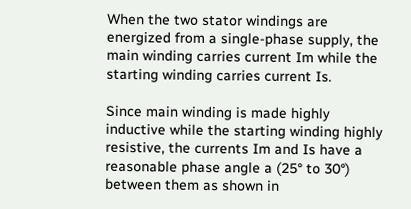When the two stator windings are energized from a single-phase supply, the main winding carries current Im while the starting winding carries current Is.

Since main winding is made highly inductive while the starting winding highly resistive, the currents Im and Is have a reasonable phase angle a (25° to 30°) between them as shown in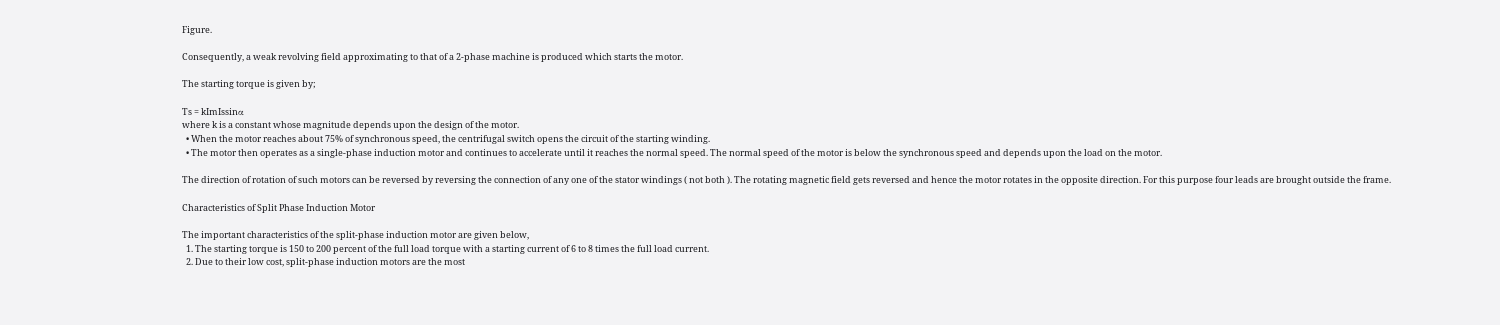Figure.

Consequently, a weak revolving field approximating to that of a 2-phase machine is produced which starts the motor.

The starting torque is given by;

Ts = kImIssinα
where k is a constant whose magnitude depends upon the design of the motor.
  • When the motor reaches about 75% of synchronous speed, the centrifugal switch opens the circuit of the starting winding.
  • The motor then operates as a single-phase induction motor and continues to accelerate until it reaches the normal speed. The normal speed of the motor is below the synchronous speed and depends upon the load on the motor.

The direction of rotation of such motors can be reversed by reversing the connection of any one of the stator windings ( not both ). The rotating magnetic field gets reversed and hence the motor rotates in the opposite direction. For this purpose four leads are brought outside the frame.

Characteristics of Split Phase Induction Motor

The important characteristics of the split-phase induction motor are given below,
  1. The starting torque is 150 to 200 percent of the full load torque with a starting current of 6 to 8 times the full load current.
  2. Due to their low cost, split-phase induction motors are the most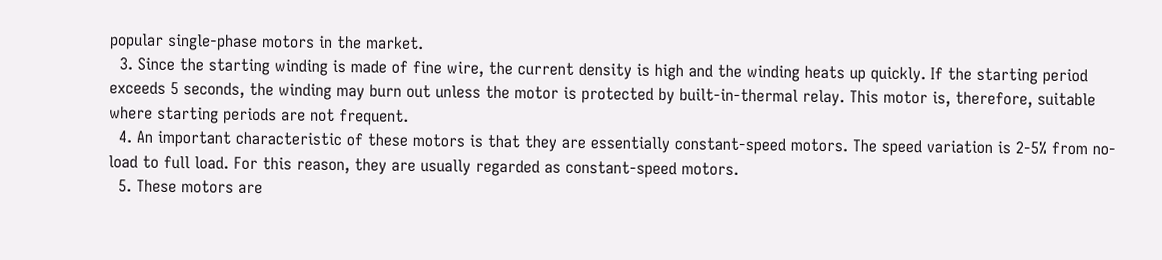popular single-phase motors in the market.
  3. Since the starting winding is made of fine wire, the current density is high and the winding heats up quickly. If the starting period exceeds 5 seconds, the winding may burn out unless the motor is protected by built-in-thermal relay. This motor is, therefore, suitable where starting periods are not frequent.
  4. An important characteristic of these motors is that they are essentially constant-speed motors. The speed variation is 2-5% from no-load to full load. For this reason, they are usually regarded as constant-speed motors.
  5. These motors are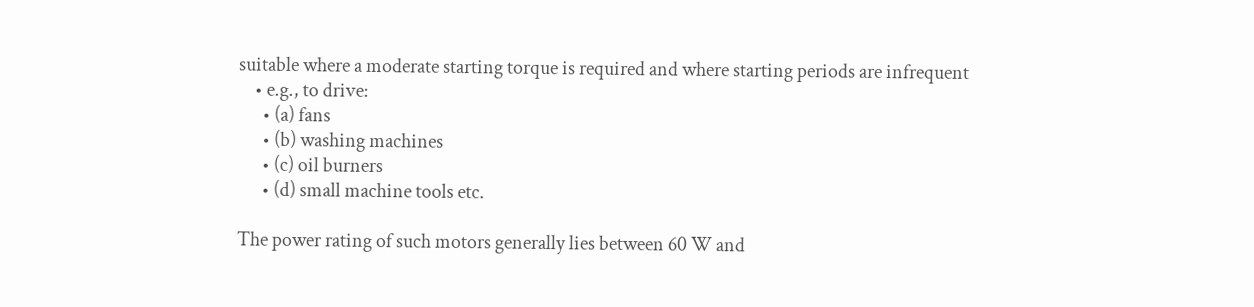suitable where a moderate starting torque is required and where starting periods are infrequent
    • e.g., to drive:
      • (a) fans
      • (b) washing machines
      • (c) oil burners
      • (d) small machine tools etc.

The power rating of such motors generally lies between 60 W and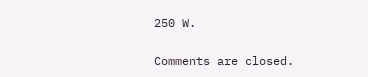250 W.

Comments are closed.